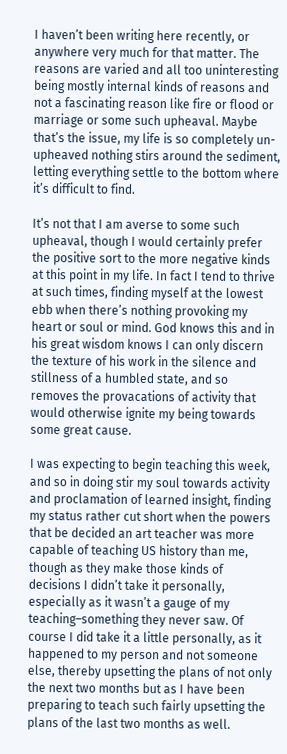I haven’t been writing here recently, or anywhere very much for that matter. The reasons are varied and all too uninteresting being mostly internal kinds of reasons and not a fascinating reason like fire or flood or marriage or some such upheaval. Maybe that’s the issue, my life is so completely un-upheaved nothing stirs around the sediment, letting everything settle to the bottom where it’s difficult to find.

It’s not that I am averse to some such upheaval, though I would certainly prefer the positive sort to the more negative kinds at this point in my life. In fact I tend to thrive at such times, finding myself at the lowest ebb when there’s nothing provoking my heart or soul or mind. God knows this and in his great wisdom knows I can only discern the texture of his work in the silence and stillness of a humbled state, and so removes the provacations of activity that would otherwise ignite my being towards some great cause.

I was expecting to begin teaching this week, and so in doing stir my soul towards activity and proclamation of learned insight, finding my status rather cut short when the powers that be decided an art teacher was more capable of teaching US history than me, though as they make those kinds of decisions I didn’t take it personally, especially as it wasn’t a gauge of my teaching–something they never saw. Of course I did take it a little personally, as it happened to my person and not someone else, thereby upsetting the plans of not only the next two months but as I have been preparing to teach such fairly upsetting the plans of the last two months as well.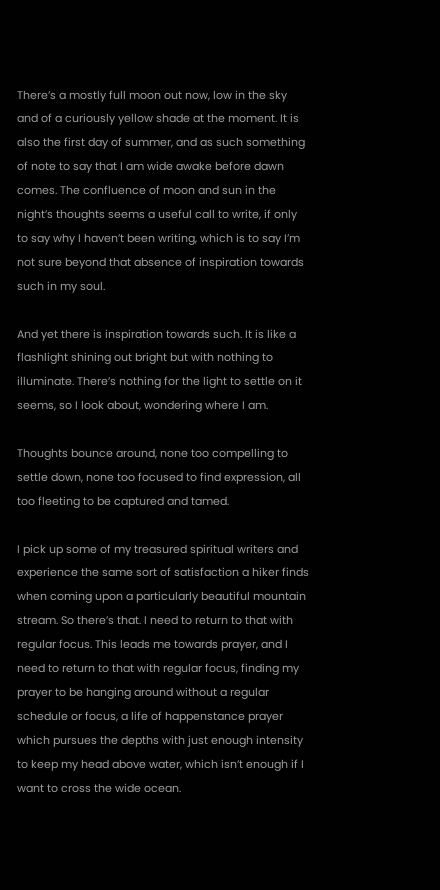There’s a mostly full moon out now, low in the sky and of a curiously yellow shade at the moment. It is also the first day of summer, and as such something of note to say that I am wide awake before dawn comes. The confluence of moon and sun in the night’s thoughts seems a useful call to write, if only to say why I haven’t been writing, which is to say I’m not sure beyond that absence of inspiration towards such in my soul.

And yet there is inspiration towards such. It is like a flashlight shining out bright but with nothing to illuminate. There’s nothing for the light to settle on it seems, so I look about, wondering where I am.

Thoughts bounce around, none too compelling to settle down, none too focused to find expression, all too fleeting to be captured and tamed.

I pick up some of my treasured spiritual writers and experience the same sort of satisfaction a hiker finds when coming upon a particularly beautiful mountain stream. So there’s that. I need to return to that with regular focus. This leads me towards prayer, and I need to return to that with regular focus, finding my prayer to be hanging around without a regular schedule or focus, a life of happenstance prayer which pursues the depths with just enough intensity to keep my head above water, which isn’t enough if I want to cross the wide ocean.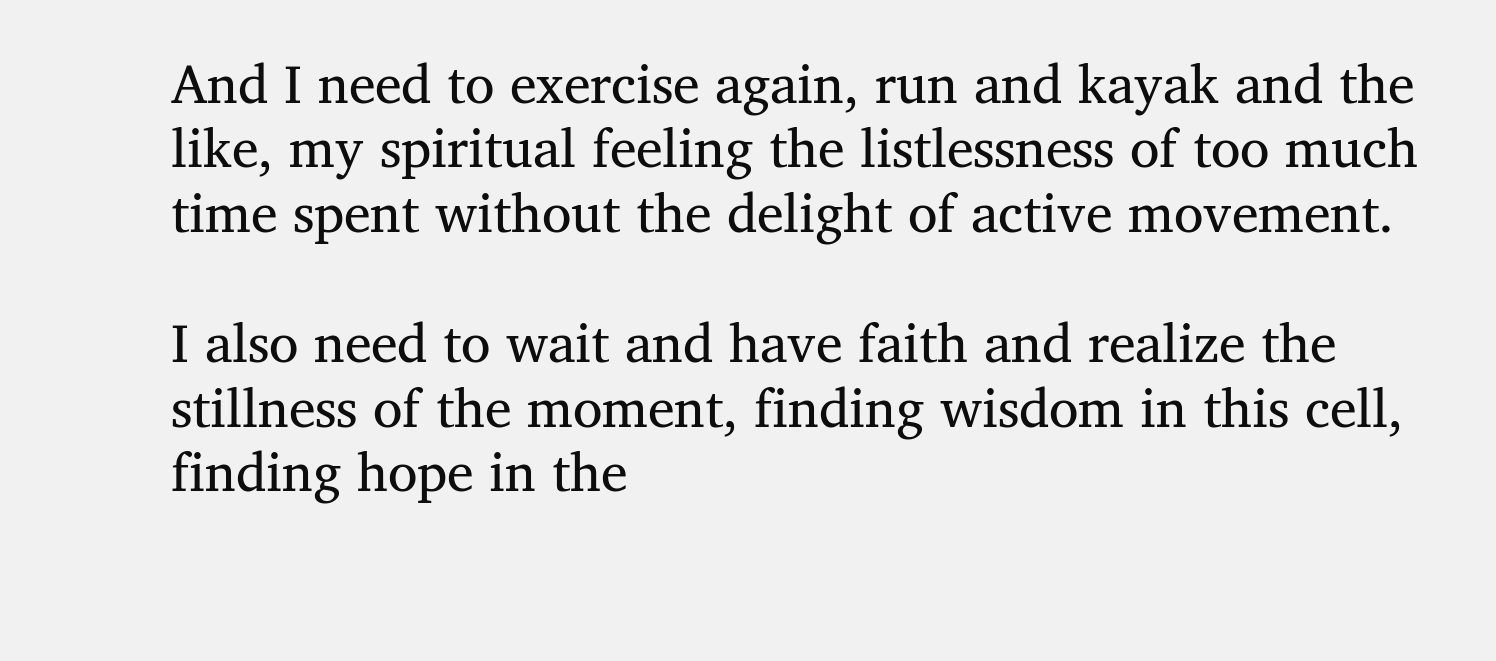And I need to exercise again, run and kayak and the like, my spiritual feeling the listlessness of too much time spent without the delight of active movement.

I also need to wait and have faith and realize the stillness of the moment, finding wisdom in this cell, finding hope in the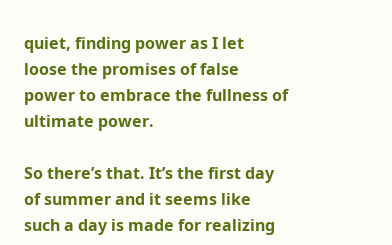quiet, finding power as I let loose the promises of false power to embrace the fullness of ultimate power.

So there’s that. It’s the first day of summer and it seems like such a day is made for realizing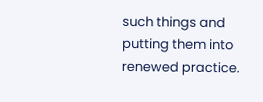such things and putting them into renewed practice.